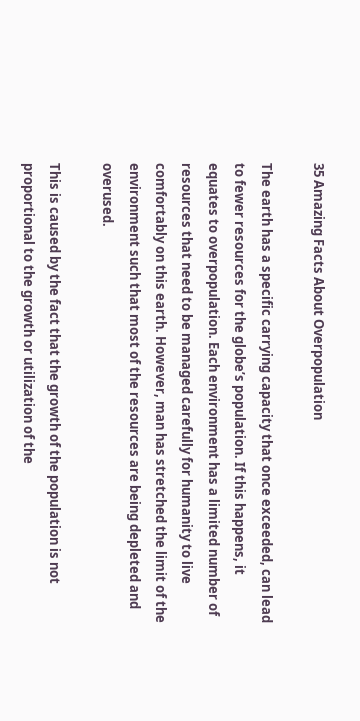35 Amazing Facts About Overpopulation

The earth has a specific carrying capacity that once exceeded, can lead to fewer resources for the globe’s population. If this happens, it equates to overpopulation. Each environment has a limited number of resources that need to be managed carefully for humanity to live comfortably on this earth. However, man has stretched the limit of the environment such that most of the resources are being depleted and overused.

This is caused by the fact that the growth of the population is not proportional to the growth or utilization of the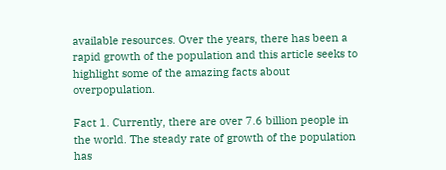available resources. Over the years, there has been a rapid growth of the population and this article seeks to highlight some of the amazing facts about overpopulation.

Fact 1. Currently, there are over 7.6 billion people in the world. The steady rate of growth of the population has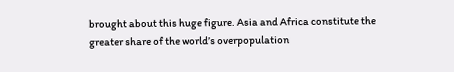brought about this huge figure. Asia and Africa constitute the greater share of the world’s overpopulation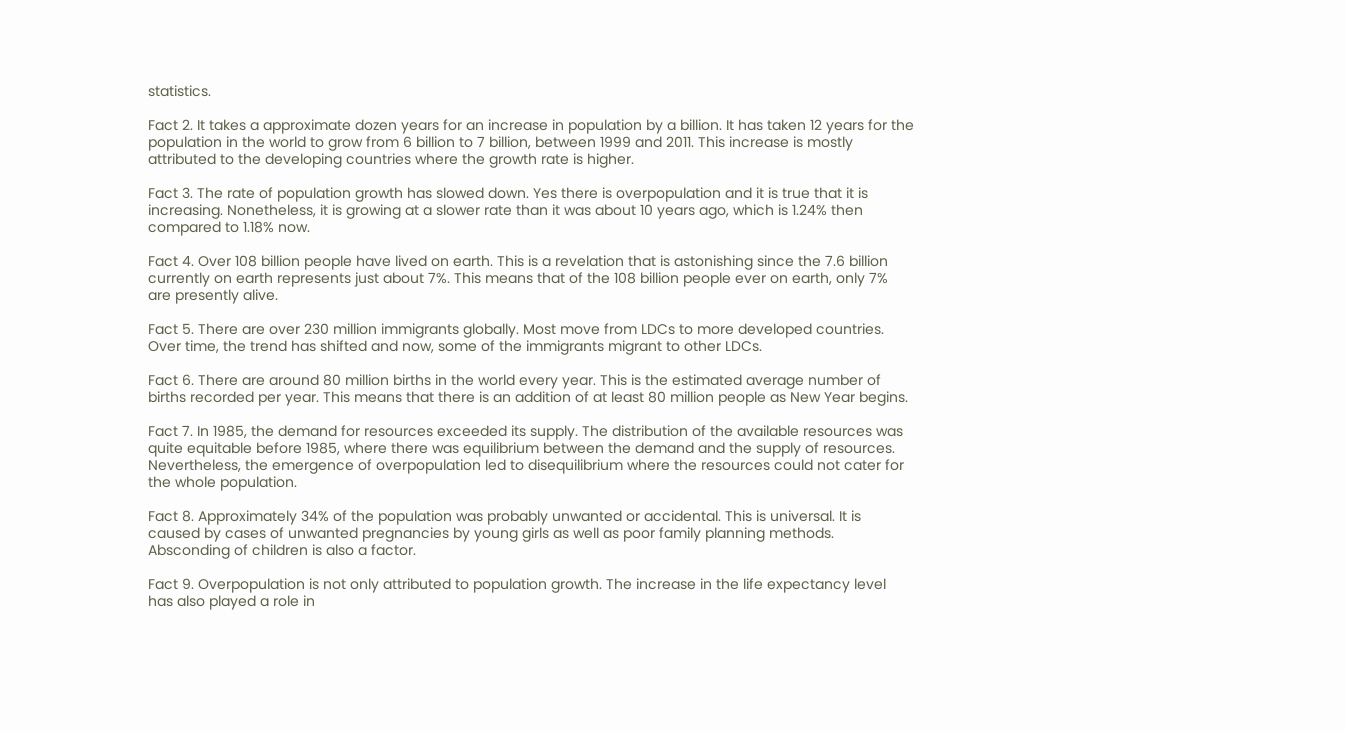statistics.

Fact 2. It takes a approximate dozen years for an increase in population by a billion. It has taken 12 years for the population in the world to grow from 6 billion to 7 billion, between 1999 and 2011. This increase is mostly attributed to the developing countries where the growth rate is higher.

Fact 3. The rate of population growth has slowed down. Yes there is overpopulation and it is true that it is increasing. Nonetheless, it is growing at a slower rate than it was about 10 years ago, which is 1.24% then compared to 1.18% now.

Fact 4. Over 108 billion people have lived on earth. This is a revelation that is astonishing since the 7.6 billion currently on earth represents just about 7%. This means that of the 108 billion people ever on earth, only 7% are presently alive.

Fact 5. There are over 230 million immigrants globally. Most move from LDCs to more developed countries. Over time, the trend has shifted and now, some of the immigrants migrant to other LDCs.

Fact 6. There are around 80 million births in the world every year. This is the estimated average number of births recorded per year. This means that there is an addition of at least 80 million people as New Year begins.

Fact 7. In 1985, the demand for resources exceeded its supply. The distribution of the available resources was quite equitable before 1985, where there was equilibrium between the demand and the supply of resources. Nevertheless, the emergence of overpopulation led to disequilibrium where the resources could not cater for the whole population.

Fact 8. Approximately 34% of the population was probably unwanted or accidental. This is universal. It is caused by cases of unwanted pregnancies by young girls as well as poor family planning methods. Absconding of children is also a factor.

Fact 9. Overpopulation is not only attributed to population growth. The increase in the life expectancy level has also played a role in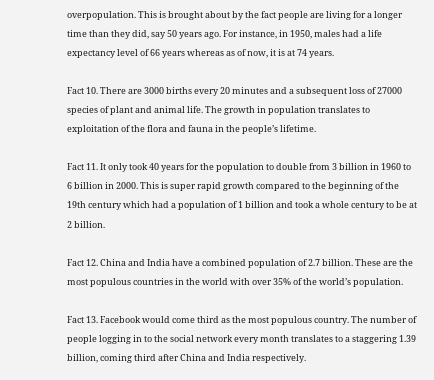overpopulation. This is brought about by the fact people are living for a longer time than they did, say 50 years ago. For instance, in 1950, males had a life expectancy level of 66 years whereas as of now, it is at 74 years.

Fact 10. There are 3000 births every 20 minutes and a subsequent loss of 27000 species of plant and animal life. The growth in population translates to exploitation of the flora and fauna in the people’s lifetime.

Fact 11. It only took 40 years for the population to double from 3 billion in 1960 to 6 billion in 2000. This is super rapid growth compared to the beginning of the 19th century which had a population of 1 billion and took a whole century to be at 2 billion.

Fact 12. China and India have a combined population of 2.7 billion. These are the most populous countries in the world with over 35% of the world’s population.

Fact 13. Facebook would come third as the most populous country. The number of people logging in to the social network every month translates to a staggering 1.39 billion, coming third after China and India respectively.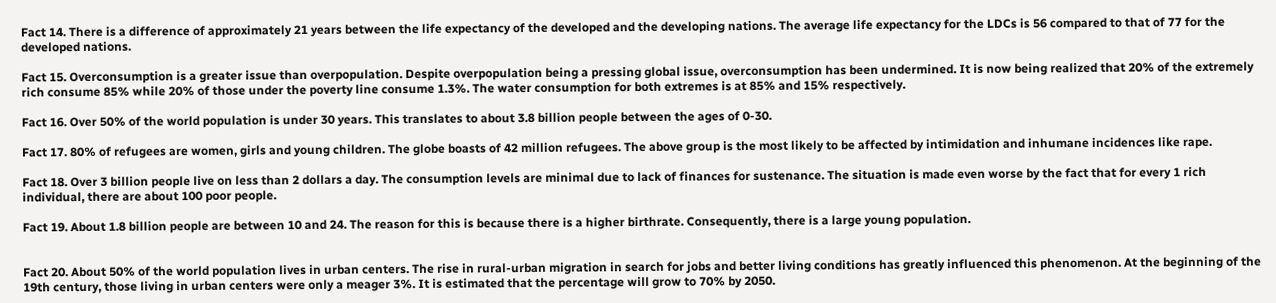Fact 14. There is a difference of approximately 21 years between the life expectancy of the developed and the developing nations. The average life expectancy for the LDCs is 56 compared to that of 77 for the developed nations.

Fact 15. Overconsumption is a greater issue than overpopulation. Despite overpopulation being a pressing global issue, overconsumption has been undermined. It is now being realized that 20% of the extremely rich consume 85% while 20% of those under the poverty line consume 1.3%. The water consumption for both extremes is at 85% and 15% respectively.

Fact 16. Over 50% of the world population is under 30 years. This translates to about 3.8 billion people between the ages of 0-30.

Fact 17. 80% of refugees are women, girls and young children. The globe boasts of 42 million refugees. The above group is the most likely to be affected by intimidation and inhumane incidences like rape.

Fact 18. Over 3 billion people live on less than 2 dollars a day. The consumption levels are minimal due to lack of finances for sustenance. The situation is made even worse by the fact that for every 1 rich individual, there are about 100 poor people.

Fact 19. About 1.8 billion people are between 10 and 24. The reason for this is because there is a higher birthrate. Consequently, there is a large young population.


Fact 20. About 50% of the world population lives in urban centers. The rise in rural-urban migration in search for jobs and better living conditions has greatly influenced this phenomenon. At the beginning of the 19th century, those living in urban centers were only a meager 3%. It is estimated that the percentage will grow to 70% by 2050.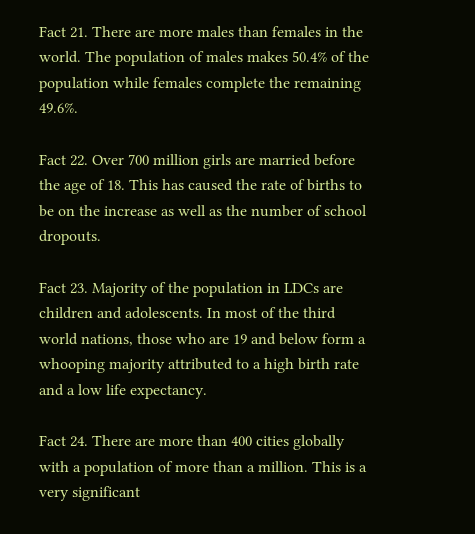Fact 21. There are more males than females in the world. The population of males makes 50.4% of the population while females complete the remaining 49.6%.

Fact 22. Over 700 million girls are married before the age of 18. This has caused the rate of births to be on the increase as well as the number of school dropouts.

Fact 23. Majority of the population in LDCs are children and adolescents. In most of the third world nations, those who are 19 and below form a whooping majority attributed to a high birth rate and a low life expectancy.

Fact 24. There are more than 400 cities globally with a population of more than a million. This is a very significant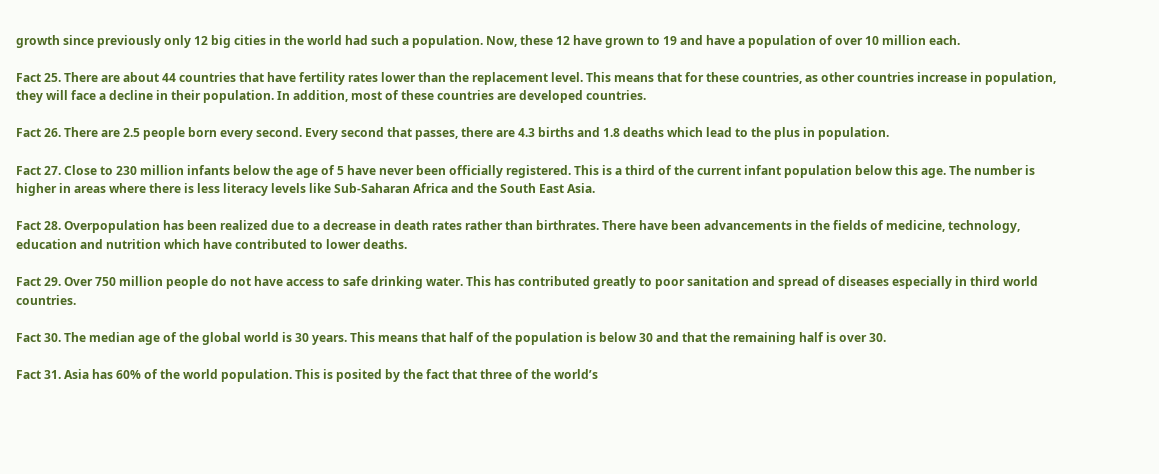growth since previously only 12 big cities in the world had such a population. Now, these 12 have grown to 19 and have a population of over 10 million each.

Fact 25. There are about 44 countries that have fertility rates lower than the replacement level. This means that for these countries, as other countries increase in population, they will face a decline in their population. In addition, most of these countries are developed countries.

Fact 26. There are 2.5 people born every second. Every second that passes, there are 4.3 births and 1.8 deaths which lead to the plus in population.

Fact 27. Close to 230 million infants below the age of 5 have never been officially registered. This is a third of the current infant population below this age. The number is higher in areas where there is less literacy levels like Sub-Saharan Africa and the South East Asia.

Fact 28. Overpopulation has been realized due to a decrease in death rates rather than birthrates. There have been advancements in the fields of medicine, technology, education and nutrition which have contributed to lower deaths.

Fact 29. Over 750 million people do not have access to safe drinking water. This has contributed greatly to poor sanitation and spread of diseases especially in third world countries.

Fact 30. The median age of the global world is 30 years. This means that half of the population is below 30 and that the remaining half is over 30.

Fact 31. Asia has 60% of the world population. This is posited by the fact that three of the world’s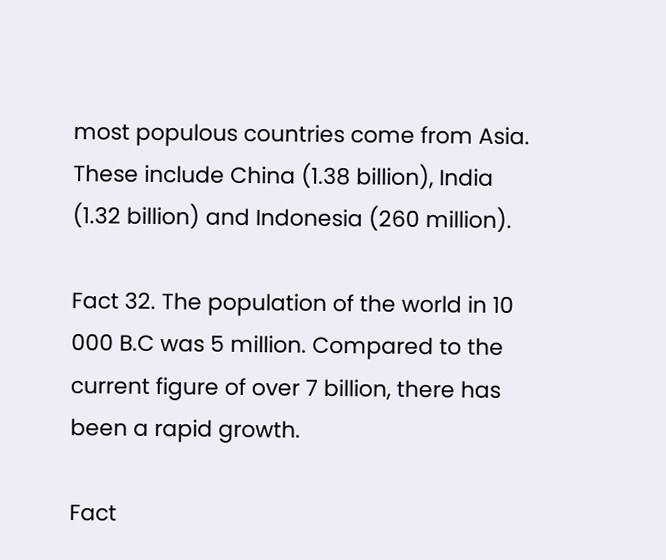most populous countries come from Asia. These include China (1.38 billion), India (1.32 billion) and Indonesia (260 million).

Fact 32. The population of the world in 10 000 B.C was 5 million. Compared to the current figure of over 7 billion, there has been a rapid growth.

Fact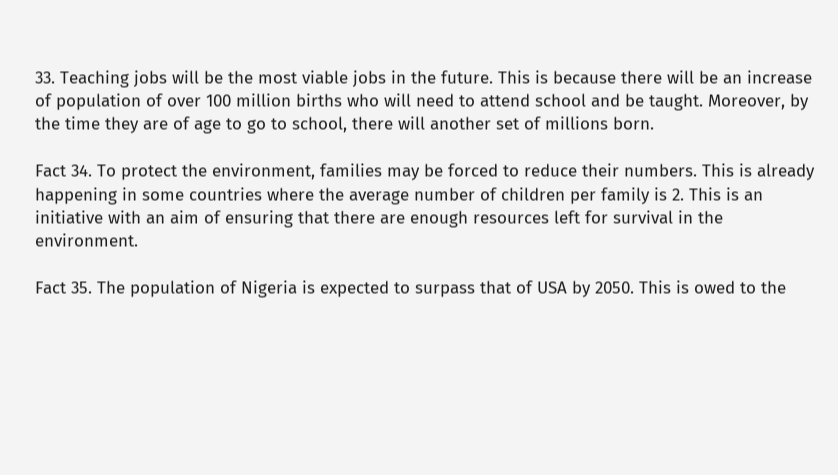33. Teaching jobs will be the most viable jobs in the future. This is because there will be an increase of population of over 100 million births who will need to attend school and be taught. Moreover, by the time they are of age to go to school, there will another set of millions born.

Fact 34. To protect the environment, families may be forced to reduce their numbers. This is already happening in some countries where the average number of children per family is 2. This is an initiative with an aim of ensuring that there are enough resources left for survival in the environment.

Fact 35. The population of Nigeria is expected to surpass that of USA by 2050. This is owed to the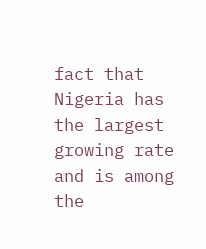fact that Nigeria has the largest growing rate and is among the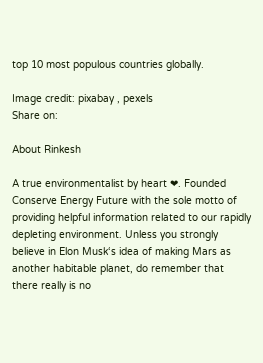top 10 most populous countries globally.

Image credit: pixabay , pexels
Share on:

About Rinkesh

A true environmentalist by heart ❤. Founded Conserve Energy Future with the sole motto of providing helpful information related to our rapidly depleting environment. Unless you strongly believe in Elon Musk‘s idea of making Mars as another habitable planet, do remember that there really is no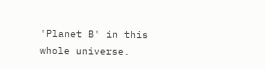'Planet B' in this whole universe.